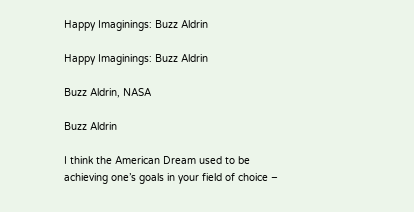Happy Imaginings: Buzz Aldrin

Happy Imaginings: Buzz Aldrin

Buzz Aldrin, NASA

Buzz Aldrin

I think the American Dream used to be achieving one’s goals in your field of choice –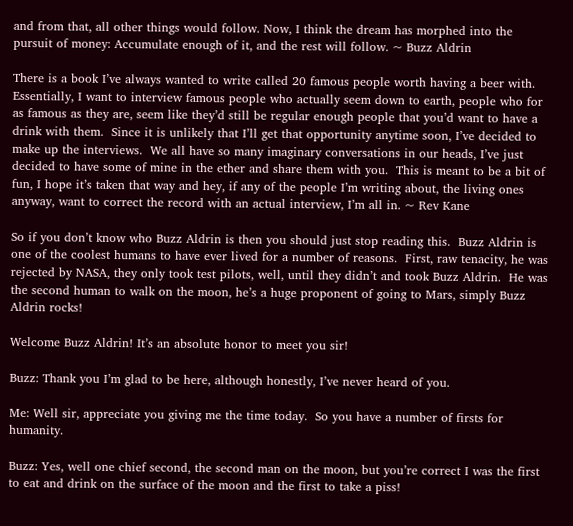and from that, all other things would follow. Now, I think the dream has morphed into the pursuit of money: Accumulate enough of it, and the rest will follow. ~ Buzz Aldrin

There is a book I’ve always wanted to write called 20 famous people worth having a beer with.  Essentially, I want to interview famous people who actually seem down to earth, people who for as famous as they are, seem like they’d still be regular enough people that you’d want to have a drink with them.  Since it is unlikely that I’ll get that opportunity anytime soon, I’ve decided to make up the interviews.  We all have so many imaginary conversations in our heads, I’ve just decided to have some of mine in the ether and share them with you.  This is meant to be a bit of fun, I hope it’s taken that way and hey, if any of the people I’m writing about, the living ones anyway, want to correct the record with an actual interview, I’m all in. ~ Rev Kane

So if you don’t know who Buzz Aldrin is then you should just stop reading this.  Buzz Aldrin is one of the coolest humans to have ever lived for a number of reasons.  First, raw tenacity, he was rejected by NASA, they only took test pilots, well, until they didn’t and took Buzz Aldrin.  He was the second human to walk on the moon, he’s a huge proponent of going to Mars, simply Buzz Aldrin rocks!

Welcome Buzz Aldrin! It’s an absolute honor to meet you sir!

Buzz: Thank you I’m glad to be here, although honestly, I’ve never heard of you.

Me: Well sir, appreciate you giving me the time today.  So you have a number of firsts for humanity.

Buzz: Yes, well one chief second, the second man on the moon, but you’re correct I was the first to eat and drink on the surface of the moon and the first to take a piss!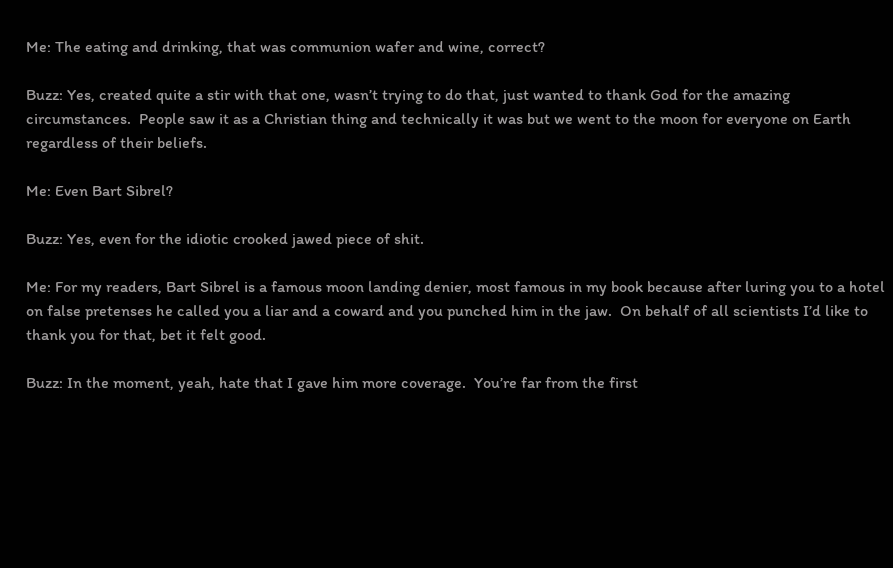Me: The eating and drinking, that was communion wafer and wine, correct?

Buzz: Yes, created quite a stir with that one, wasn’t trying to do that, just wanted to thank God for the amazing circumstances.  People saw it as a Christian thing and technically it was but we went to the moon for everyone on Earth regardless of their beliefs.

Me: Even Bart Sibrel?

Buzz: Yes, even for the idiotic crooked jawed piece of shit.

Me: For my readers, Bart Sibrel is a famous moon landing denier, most famous in my book because after luring you to a hotel on false pretenses he called you a liar and a coward and you punched him in the jaw.  On behalf of all scientists I’d like to thank you for that, bet it felt good.

Buzz: In the moment, yeah, hate that I gave him more coverage.  You’re far from the first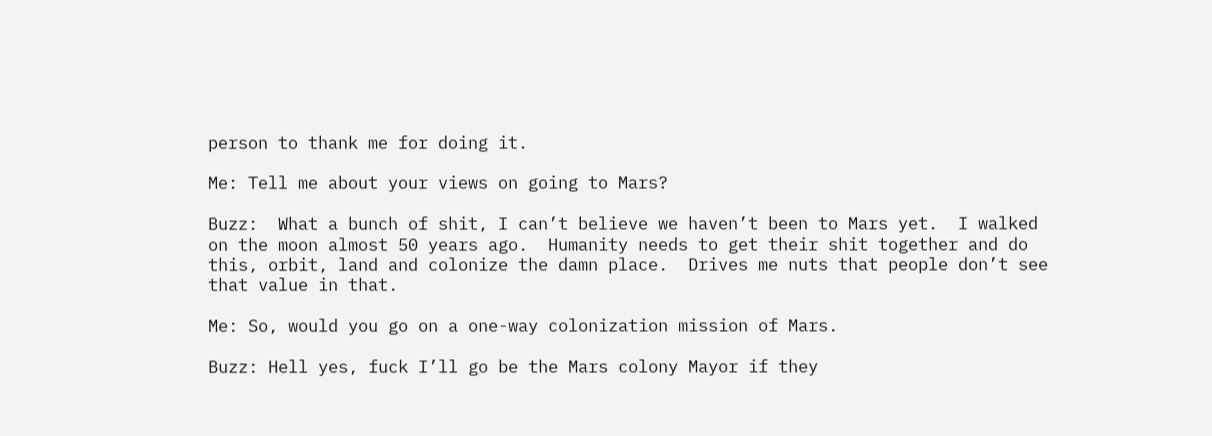person to thank me for doing it.

Me: Tell me about your views on going to Mars?

Buzz:  What a bunch of shit, I can’t believe we haven’t been to Mars yet.  I walked on the moon almost 50 years ago.  Humanity needs to get their shit together and do this, orbit, land and colonize the damn place.  Drives me nuts that people don’t see that value in that.

Me: So, would you go on a one-way colonization mission of Mars.

Buzz: Hell yes, fuck I’ll go be the Mars colony Mayor if they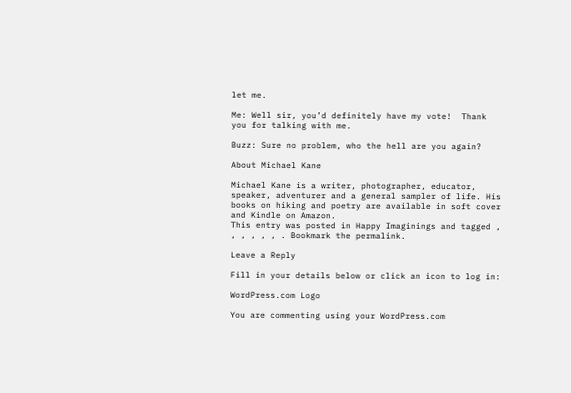let me.

Me: Well sir, you’d definitely have my vote!  Thank you for talking with me.

Buzz: Sure no problem, who the hell are you again?

About Michael Kane

Michael Kane is a writer, photographer, educator, speaker, adventurer and a general sampler of life. His books on hiking and poetry are available in soft cover and Kindle on Amazon.
This entry was posted in Happy Imaginings and tagged , , , , , , . Bookmark the permalink.

Leave a Reply

Fill in your details below or click an icon to log in:

WordPress.com Logo

You are commenting using your WordPress.com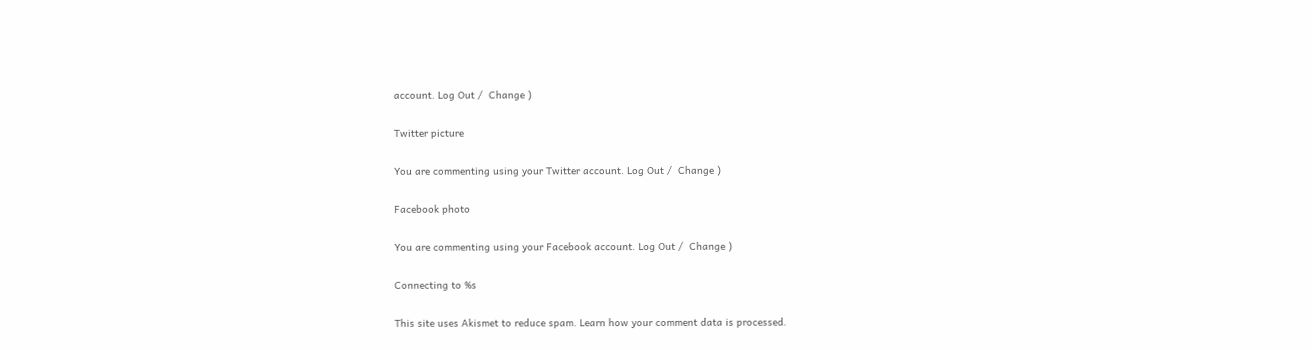account. Log Out /  Change )

Twitter picture

You are commenting using your Twitter account. Log Out /  Change )

Facebook photo

You are commenting using your Facebook account. Log Out /  Change )

Connecting to %s

This site uses Akismet to reduce spam. Learn how your comment data is processed.